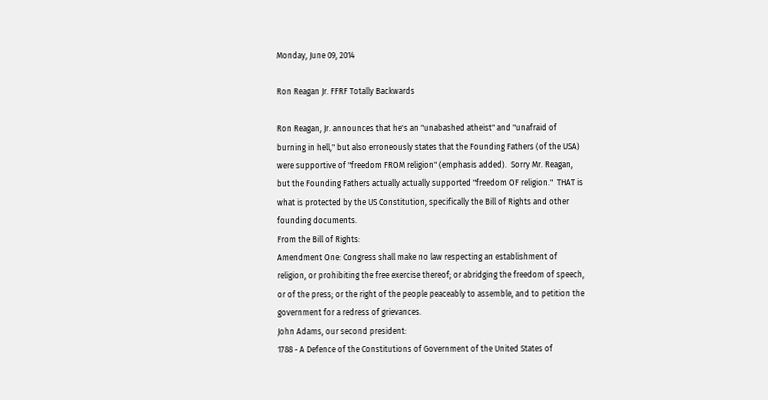Monday, June 09, 2014

Ron Reagan Jr. FFRF Totally Backwards

Ron Reagan, Jr. announces that he's an "unabashed atheist" and "unafraid of burning in hell," but also erroneously states that the Founding Fathers (of the USA) were supportive of "freedom FROM religion" (emphasis added).  Sorry Mr. Reagan, but the Founding Fathers actually actually supported "freedom OF religion."  THAT is what is protected by the US Constitution, specifically the Bill of Rights and other founding documents.
From the Bill of Rights:
Amendment One: Congress shall make no law respecting an establishment of religion, or prohibiting the free exercise thereof; or abridging the freedom of speech, or of the press; or the right of the people peaceably to assemble, and to petition the government for a redress of grievances.
John Adams, our second president:
1788 - A Defence of the Constitutions of Government of the United States of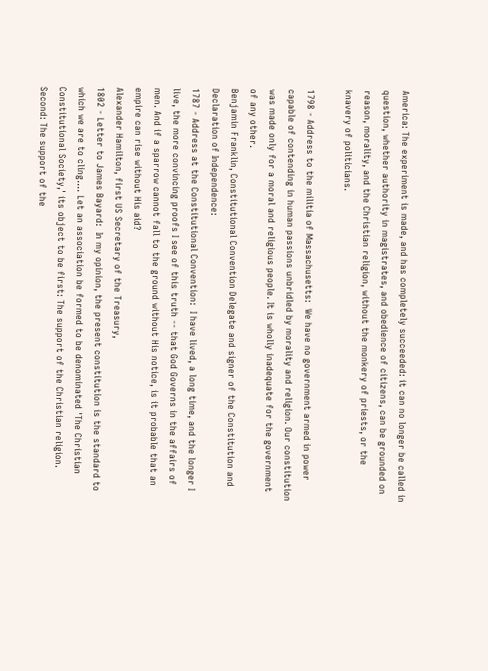America: The experiment is made, and has completely succeeded: it can no longer be called in question, whether authority in magistrates, and obedience of citizens, can be grounded on reason, morality, and the Christian religion, without the monkery of priests, or the knavery of politicians.

1798 - Address to the militia of Massachusetts:  We have no government armed in power capable of contending in human passions unbridled by morality and religion. Our constitution was made only for a moral and religious people. It is wholly inadequate for the government of any other.
Benjamin Franklin, Constitutional Convention Delegate and signer of the Constitution and Declaration of Independence:
1787 - Address at the Constitutional Convention:  I have lived, a long time, and the longer I live, the more convincing proofs I see of this truth -- that God Governs in the affairs of men. And if a sparrow cannot fall to the ground without His notice, is it probable that an empire can rise without His aid?
Alexander Hamilton, first US Secretary of the Treasury,
1802 - Letter to James Bayard:  In my opinion, the present constitution is the standard to which we are to cling.... Let an association be formed to be denominated 'The Christian Constitutional Society,' its object to be first: The support of the Christian religion. Second: The support of the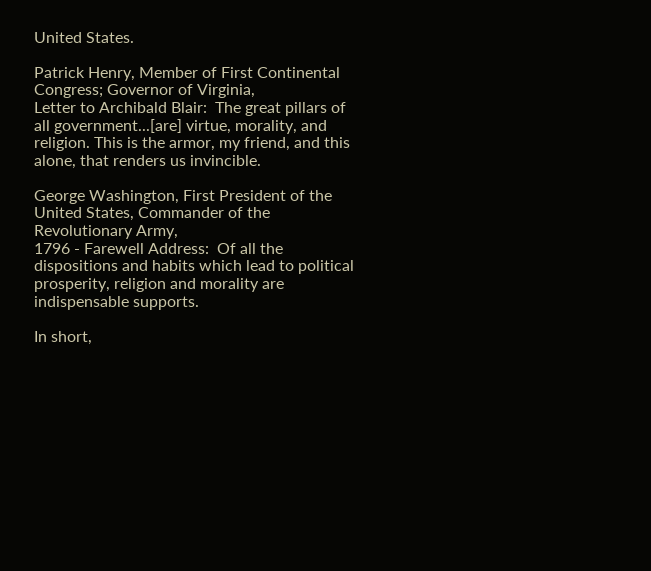United States.

Patrick Henry, Member of First Continental Congress; Governor of Virginia,
Letter to Archibald Blair:  The great pillars of all government...[are] virtue, morality, and religion. This is the armor, my friend, and this alone, that renders us invincible.

George Washington, First President of the United States, Commander of the Revolutionary Army,
1796 - Farewell Address:  Of all the dispositions and habits which lead to political prosperity, religion and morality are indispensable supports.

In short,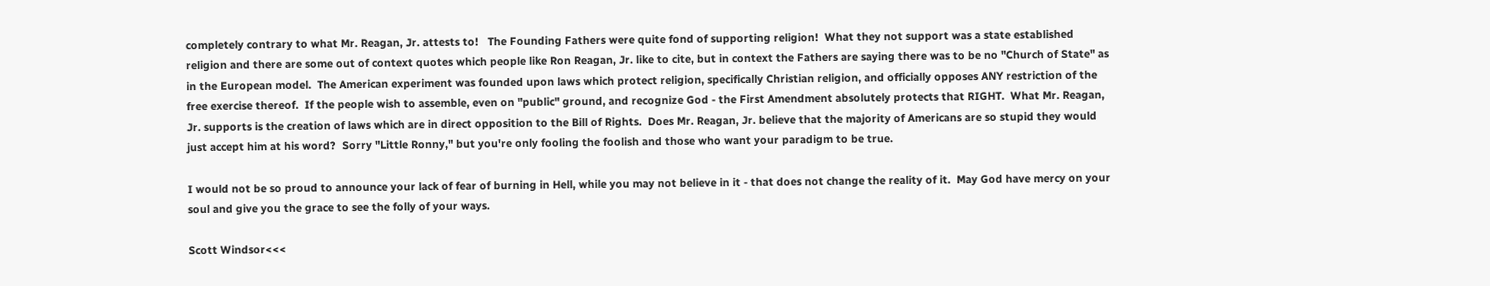completely contrary to what Mr. Reagan, Jr. attests to!   The Founding Fathers were quite fond of supporting religion!  What they not support was a state established religion and there are some out of context quotes which people like Ron Reagan, Jr. like to cite, but in context the Fathers are saying there was to be no "Church of State" as in the European model.  The American experiment was founded upon laws which protect religion, specifically Christian religion, and officially opposes ANY restriction of the free exercise thereof.  If the people wish to assemble, even on "public" ground, and recognize God - the First Amendment absolutely protects that RIGHT.  What Mr. Reagan, Jr. supports is the creation of laws which are in direct opposition to the Bill of Rights.  Does Mr. Reagan, Jr. believe that the majority of Americans are so stupid they would just accept him at his word?  Sorry "Little Ronny," but you're only fooling the foolish and those who want your paradigm to be true.

I would not be so proud to announce your lack of fear of burning in Hell, while you may not believe in it - that does not change the reality of it.  May God have mercy on your soul and give you the grace to see the folly of your ways.

Scott Windsor<<<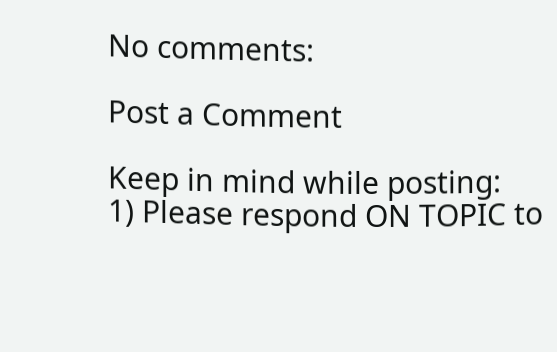No comments:

Post a Comment

Keep in mind while posting:
1) Please respond ON TOPIC to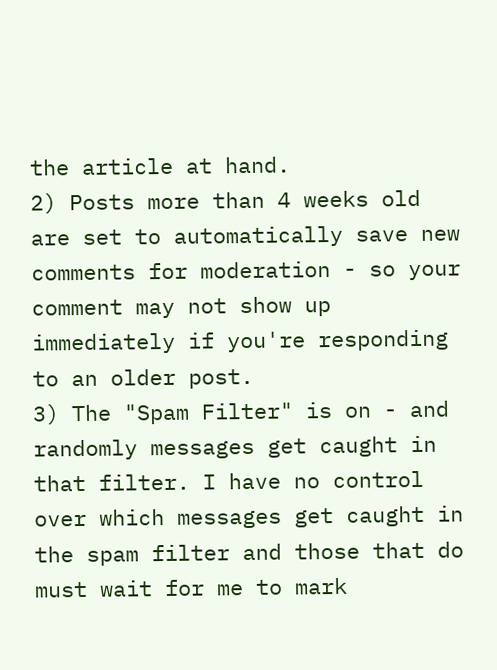the article at hand.
2) Posts more than 4 weeks old are set to automatically save new comments for moderation - so your comment may not show up immediately if you're responding to an older post.
3) The "Spam Filter" is on - and randomly messages get caught in that filter. I have no control over which messages get caught in the spam filter and those that do must wait for me to mark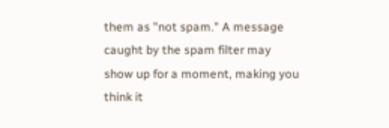them as "not spam." A message caught by the spam filter may show up for a moment, making you think it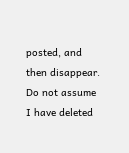posted, and then disappear. Do not assume I have deleted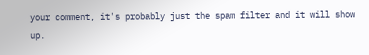your comment, it's probably just the spam filter and it will show up.